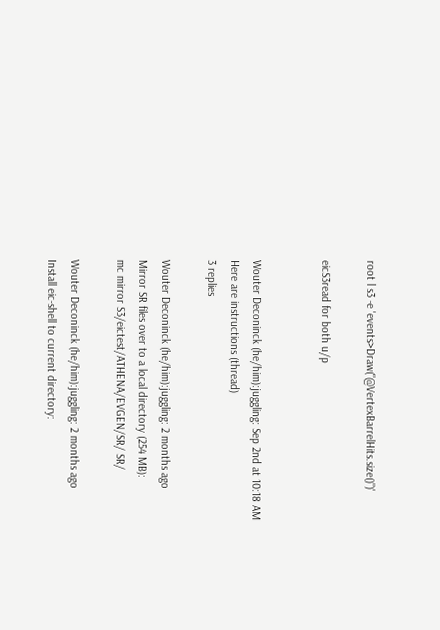root l s3 -e 'events>Draw("@VertexBarrelHits.size()")'

eicS3read for both u/p


Wouter Deconinck (he/him):juggling: Sep 2nd at 10:18 AM
Here are instructions (thread)
3 replies

Wouter Deconinck (he/him):juggling: 2 months ago
Mirror SR files over to a local directory (254 MB):
mc mirror S3/eictest/ATHENA/EVGEN/SR/ SR/

Wouter Deconinck (he/him):juggling: 2 months ago
Install eic-shell to current directory: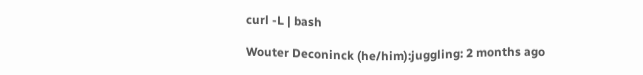curl -L | bash

Wouter Deconinck (he/him):juggling: 2 months ago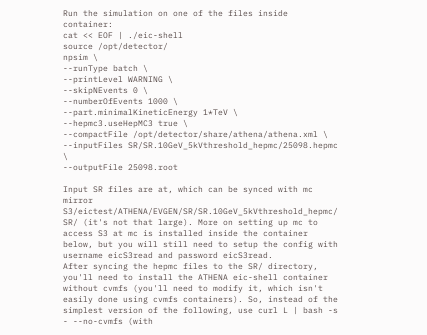Run the simulation on one of the files inside container:
cat << EOF | ./eic-shell
source /opt/detector/
npsim \
--runType batch \
--printLevel WARNING \
--skipNEvents 0 \
--numberOfEvents 1000 \
--part.minimalKineticEnergy 1*TeV \
--hepmc3.useHepMC3 true \
--compactFile /opt/detector/share/athena/athena.xml \
--inputFiles SR/SR.10GeV_5kVthreshold_hepmc/25098.hepmc \
--outputFile 25098.root

Input SR files are at, which can be synced with mc mirror S3/eictest/ATHENA/EVGEN/SR/SR.10GeV_5kVthreshold_hepmc/ SR/ (it's not that large). More on setting up mc to access S3 at mc is installed inside the container below, but you will still need to setup the config with username eicS3read and password eicS3read.
After syncing the hepmc files to the SR/ directory, you'll need to install the ATHENA eic-shell container without cvmfs (you'll need to modify it, which isn't easily done using cvmfs containers). So, instead of the simplest version of the following, use curl L | bash -s - --no-cvmfs (with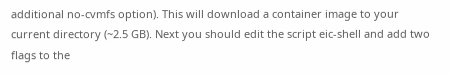additional no-cvmfs option). This will download a container image to your current directory (~2.5 GB). Next you should edit the script eic-shell and add two flags to the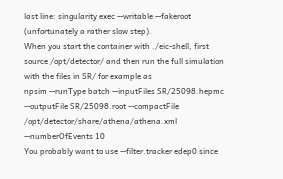last line: singularity exec --writable --fakeroot (unfortunately a rather slow step).
When you start the container with ./eic-shell, first source /opt/detector/ and then run the full simulation with the files in SR/ for example as
npsim --runType batch --inputFiles SR/25098.hepmc --outputFile SR/25098.root --compactFile /opt/detector/share/athena/athena.xml --numberOfEvents 10
You probably want to use --filter.tracker edep0 since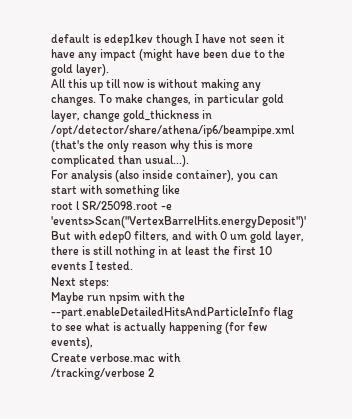default is edep1kev though I have not seen it have any impact (might have been due to the gold layer).
All this up till now is without making any changes. To make changes, in particular gold layer, change gold_thickness in /opt/detector/share/athena/ip6/beampipe.xml (that's the only reason why this is more complicated than usual...).
For analysis (also inside container), you can start with something like
root l SR/25098.root -e 'events>Scan("VertexBarrelHits.energyDeposit")'
But with edep0 filters, and with 0 um gold layer, there is still nothing in at least the first 10 events I tested.
Next steps:
Maybe run npsim with the --part.enableDetailedHitsAndParticleInfo flag to see what is actually happening (for few events),
Create verbose.mac with
/tracking/verbose 2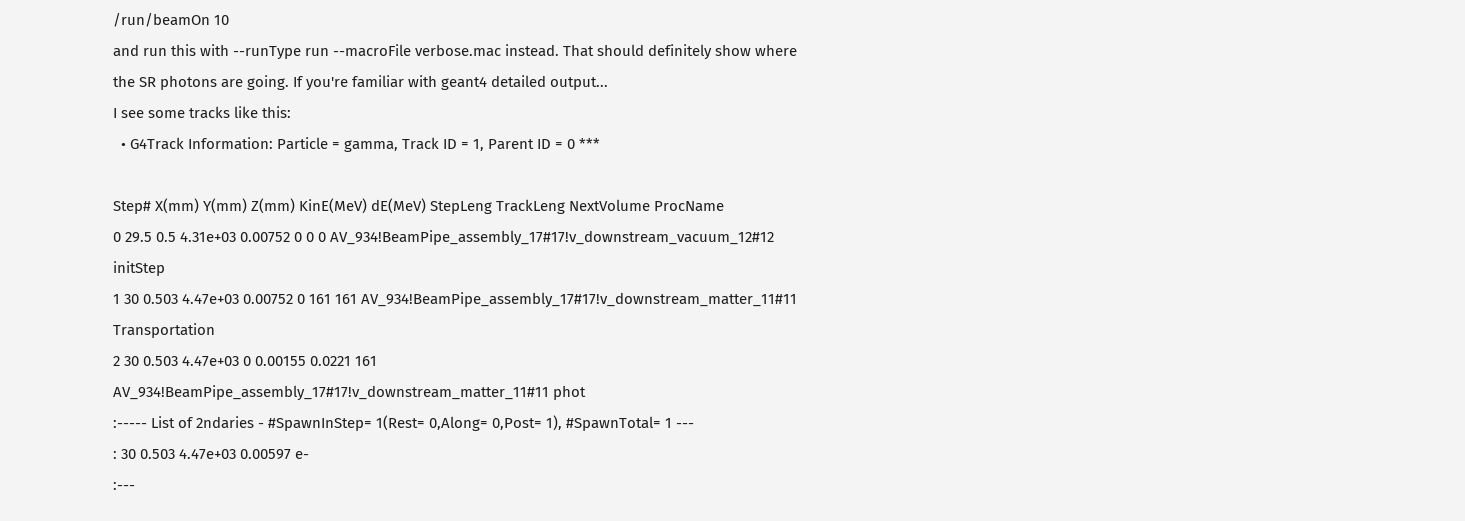/run/beamOn 10
and run this with --runType run --macroFile verbose.mac instead. That should definitely show where the SR photons are going. If you're familiar with geant4 detailed output...
I see some tracks like this:
  • G4Track Information: Particle = gamma, Track ID = 1, Parent ID = 0 ***

Step# X(mm) Y(mm) Z(mm) KinE(MeV) dE(MeV) StepLeng TrackLeng NextVolume ProcName
0 29.5 0.5 4.31e+03 0.00752 0 0 0 AV_934!BeamPipe_assembly_17#17!v_downstream_vacuum_12#12 initStep
1 30 0.503 4.47e+03 0.00752 0 161 161 AV_934!BeamPipe_assembly_17#17!v_downstream_matter_11#11 Transportation
2 30 0.503 4.47e+03 0 0.00155 0.0221 161 AV_934!BeamPipe_assembly_17#17!v_downstream_matter_11#11 phot
:----- List of 2ndaries - #SpawnInStep= 1(Rest= 0,Along= 0,Post= 1), #SpawnTotal= 1 ---
: 30 0.503 4.47e+03 0.00597 e-
:---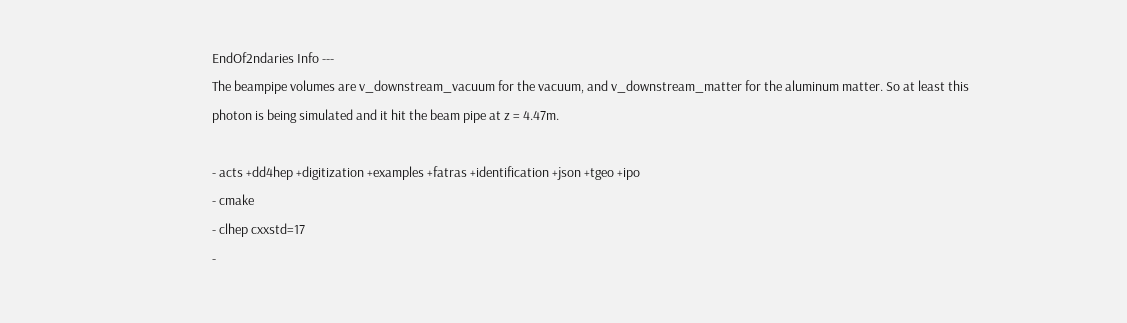EndOf2ndaries Info ---
The beampipe volumes are v_downstream_vacuum for the vacuum, and v_downstream_matter for the aluminum matter. So at least this photon is being simulated and it hit the beam pipe at z = 4.47m.

- acts +dd4hep +digitization +examples +fatras +identification +json +tgeo +ipo
- cmake
- clhep cxxstd=17
-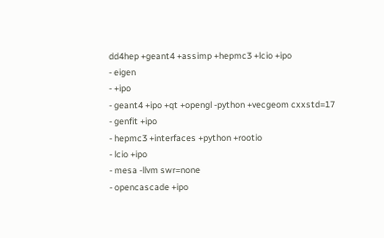dd4hep +geant4 +assimp +hepmc3 +lcio +ipo
- eigen
- +ipo
- geant4 +ipo +qt +opengl -python +vecgeom cxxstd=17
- genfit +ipo
- hepmc3 +interfaces +python +rootio
- lcio +ipo
- mesa -llvm swr=none
- opencascade +ipo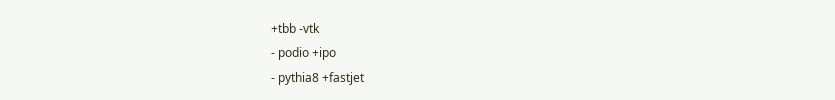+tbb -vtk
- podio +ipo
- pythia8 +fastjet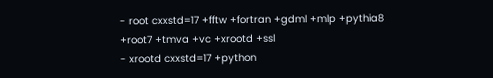- root cxxstd=17 +fftw +fortran +gdml +mlp +pythia8 +root7 +tmva +vc +xrootd +ssl
- xrootd cxxstd=17 +python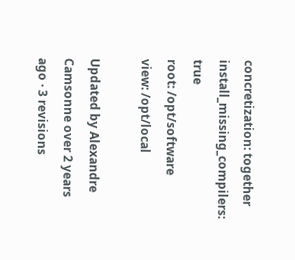concretization: together
install_missing_compilers: true
root: /opt/software
view: /opt/local

Updated by Alexandre Camsonne over 2 years ago · 3 revisions